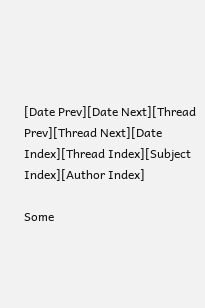[Date Prev][Date Next][Thread Prev][Thread Next][Date Index][Thread Index][Subject Index][Author Index]

Some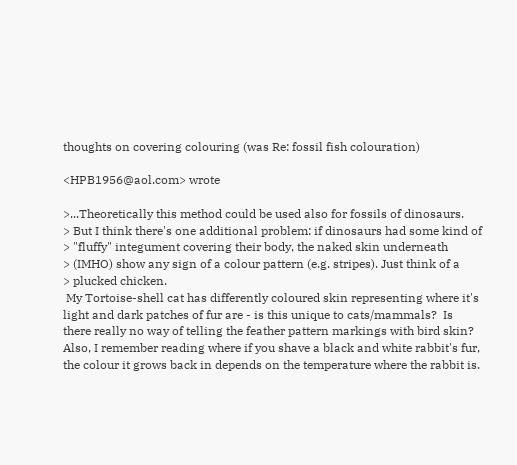thoughts on covering colouring (was Re: fossil fish colouration)

<HPB1956@aol.com> wrote

>...Theoretically this method could be used also for fossils of dinosaurs.
> But I think there's one additional problem: if dinosaurs had some kind of
> "fluffy" integument covering their body, the naked skin underneath
> (IMHO) show any sign of a colour pattern (e.g. stripes). Just think of a
> plucked chicken.
 My Tortoise-shell cat has differently coloured skin representing where it's
light and dark patches of fur are - is this unique to cats/mammals?  Is
there really no way of telling the feather pattern markings with bird skin?
Also, I remember reading where if you shave a black and white rabbit's fur,
the colour it grows back in depends on the temperature where the rabbit is.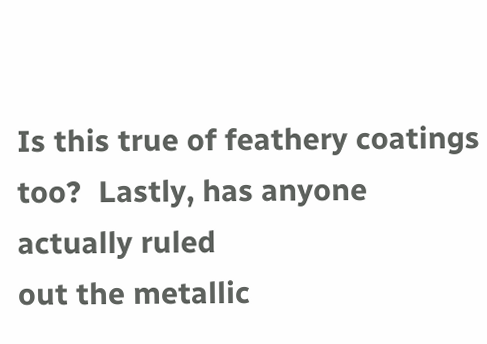Is this true of feathery coatings too?  Lastly, has anyone actually ruled
out the metallic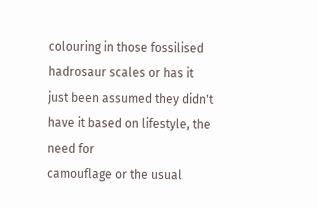colouring in those fossilised hadrosaur scales or has it
just been assumed they didn't have it based on lifestyle, the need for
camouflage or the usual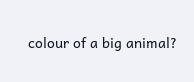colour of a big animal?